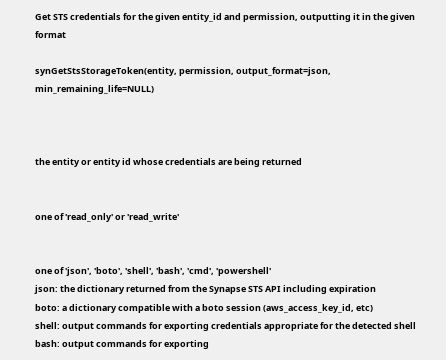Get STS credentials for the given entity_id and permission, outputting it in the given format

synGetStsStorageToken(entity, permission, output_format=json, min_remaining_life=NULL)



the entity or entity id whose credentials are being returned


one of 'read_only' or 'read_write'


one of 'json', 'boto', 'shell', 'bash', 'cmd', 'powershell'
json: the dictionary returned from the Synapse STS API including expiration
boto: a dictionary compatible with a boto session (aws_access_key_id, etc)
shell: output commands for exporting credentials appropriate for the detected shell
bash: output commands for exporting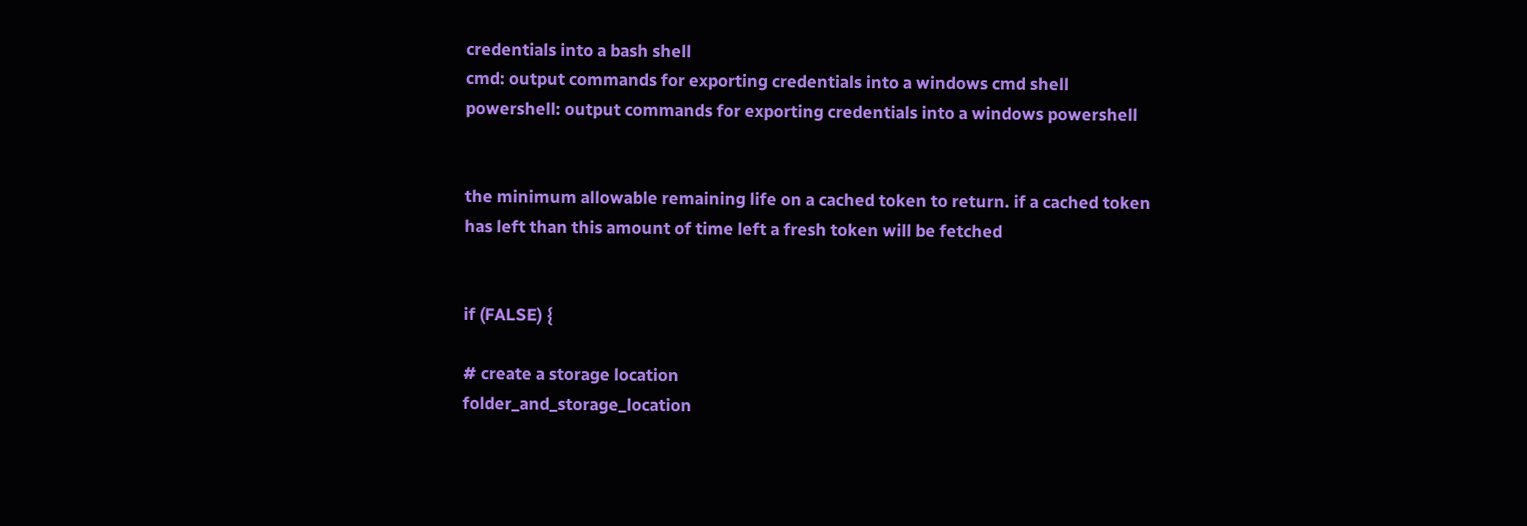credentials into a bash shell
cmd: output commands for exporting credentials into a windows cmd shell
powershell: output commands for exporting credentials into a windows powershell


the minimum allowable remaining life on a cached token to return. if a cached token
has left than this amount of time left a fresh token will be fetched


if (FALSE) {

# create a storage location
folder_and_storage_location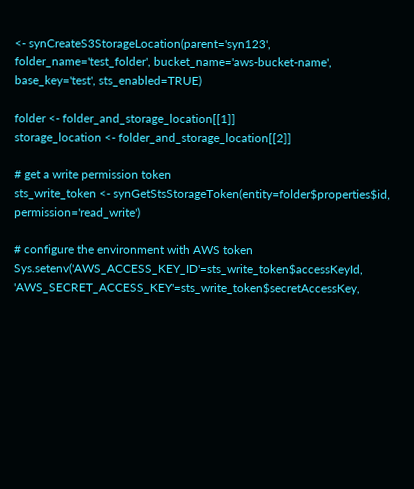<- synCreateS3StorageLocation(parent='syn123', folder_name='test_folder', bucket_name='aws-bucket-name', base_key='test', sts_enabled=TRUE)

folder <- folder_and_storage_location[[1]]
storage_location <- folder_and_storage_location[[2]]

# get a write permission token
sts_write_token <- synGetStsStorageToken(entity=folder$properties$id, permission='read_write')

# configure the environment with AWS token
Sys.setenv('AWS_ACCESS_KEY_ID'=sts_write_token$accessKeyId, 'AWS_SECRET_ACCESS_KEY'=sts_write_token$secretAccessKey,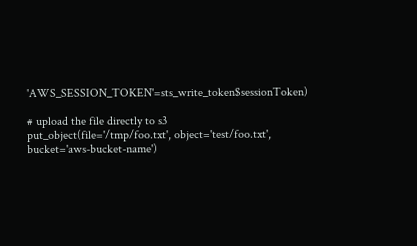'AWS_SESSION_TOKEN'=sts_write_token$sessionToken)

# upload the file directly to s3
put_object(file='/tmp/foo.txt', object='test/foo.txt', bucket='aws-bucket-name')